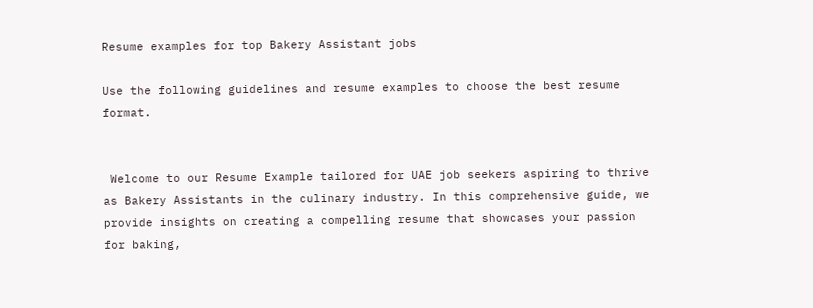Resume examples for top Bakery Assistant jobs

Use the following guidelines and resume examples to choose the best resume format.


 Welcome to our Resume Example tailored for UAE job seekers aspiring to thrive as Bakery Assistants in the culinary industry. In this comprehensive guide, we provide insights on creating a compelling resume that showcases your passion for baking,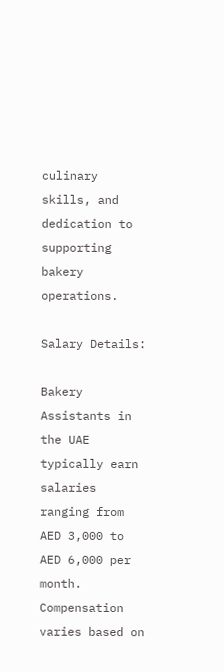culinary skills, and dedication to supporting bakery operations.

Salary Details:

Bakery Assistants in the UAE typically earn salaries ranging from AED 3,000 to AED 6,000 per month. Compensation varies based on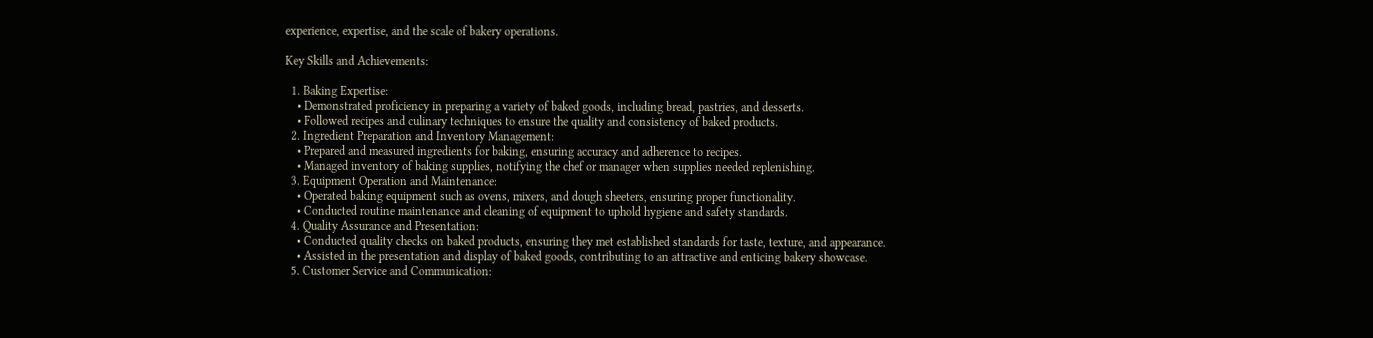experience, expertise, and the scale of bakery operations.

Key Skills and Achievements:

  1. Baking Expertise:
    • Demonstrated proficiency in preparing a variety of baked goods, including bread, pastries, and desserts.
    • Followed recipes and culinary techniques to ensure the quality and consistency of baked products.
  2. Ingredient Preparation and Inventory Management:
    • Prepared and measured ingredients for baking, ensuring accuracy and adherence to recipes.
    • Managed inventory of baking supplies, notifying the chef or manager when supplies needed replenishing.
  3. Equipment Operation and Maintenance:
    • Operated baking equipment such as ovens, mixers, and dough sheeters, ensuring proper functionality.
    • Conducted routine maintenance and cleaning of equipment to uphold hygiene and safety standards.
  4. Quality Assurance and Presentation:
    • Conducted quality checks on baked products, ensuring they met established standards for taste, texture, and appearance.
    • Assisted in the presentation and display of baked goods, contributing to an attractive and enticing bakery showcase.
  5. Customer Service and Communication: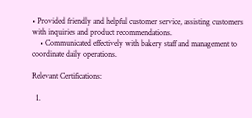• Provided friendly and helpful customer service, assisting customers with inquiries and product recommendations.
    • Communicated effectively with bakery staff and management to coordinate daily operations.

Relevant Certifications:

  1.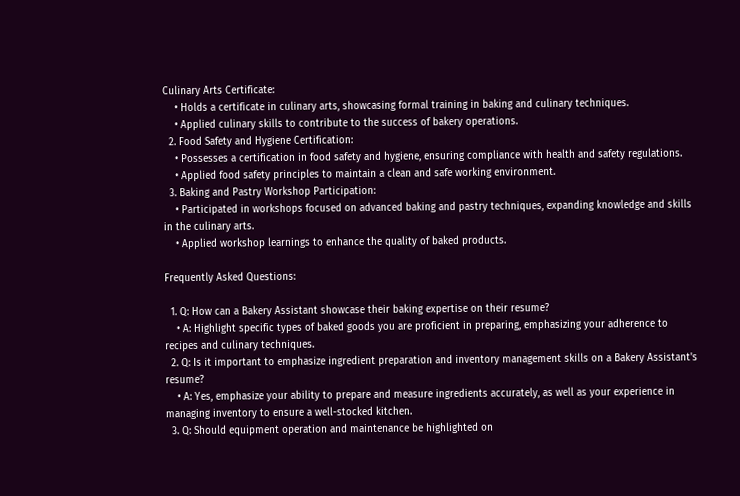Culinary Arts Certificate:
    • Holds a certificate in culinary arts, showcasing formal training in baking and culinary techniques.
    • Applied culinary skills to contribute to the success of bakery operations.
  2. Food Safety and Hygiene Certification:
    • Possesses a certification in food safety and hygiene, ensuring compliance with health and safety regulations.
    • Applied food safety principles to maintain a clean and safe working environment.
  3. Baking and Pastry Workshop Participation:
    • Participated in workshops focused on advanced baking and pastry techniques, expanding knowledge and skills in the culinary arts.
    • Applied workshop learnings to enhance the quality of baked products.

Frequently Asked Questions:

  1. Q: How can a Bakery Assistant showcase their baking expertise on their resume?
    • A: Highlight specific types of baked goods you are proficient in preparing, emphasizing your adherence to recipes and culinary techniques.
  2. Q: Is it important to emphasize ingredient preparation and inventory management skills on a Bakery Assistant's resume?
    • A: Yes, emphasize your ability to prepare and measure ingredients accurately, as well as your experience in managing inventory to ensure a well-stocked kitchen.
  3. Q: Should equipment operation and maintenance be highlighted on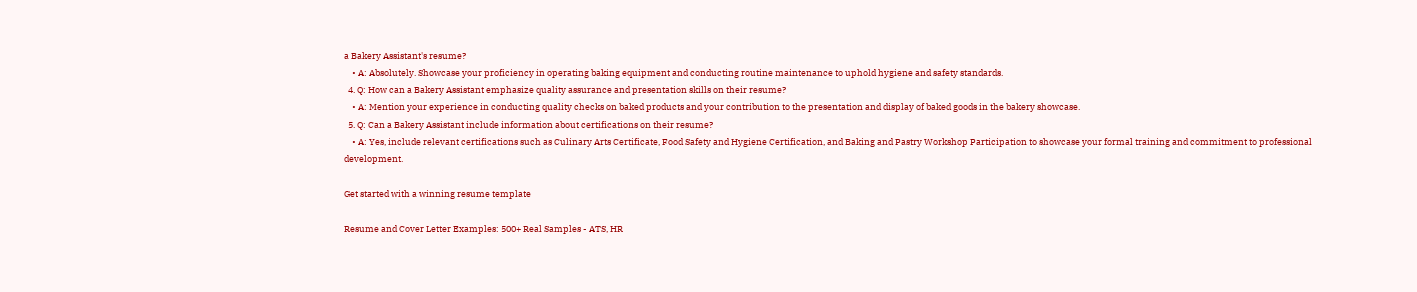a Bakery Assistant's resume?
    • A: Absolutely. Showcase your proficiency in operating baking equipment and conducting routine maintenance to uphold hygiene and safety standards.
  4. Q: How can a Bakery Assistant emphasize quality assurance and presentation skills on their resume?
    • A: Mention your experience in conducting quality checks on baked products and your contribution to the presentation and display of baked goods in the bakery showcase.
  5. Q: Can a Bakery Assistant include information about certifications on their resume?
    • A: Yes, include relevant certifications such as Culinary Arts Certificate, Food Safety and Hygiene Certification, and Baking and Pastry Workshop Participation to showcase your formal training and commitment to professional development.

Get started with a winning resume template

Resume and Cover Letter Examples: 500+ Real Samples - ATS, HR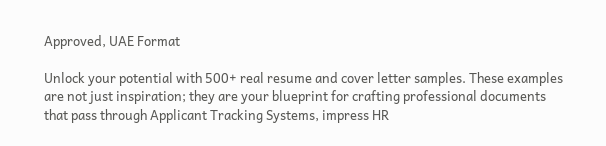Approved, UAE Format

Unlock your potential with 500+ real resume and cover letter samples. These examples are not just inspiration; they are your blueprint for crafting professional documents that pass through Applicant Tracking Systems, impress HR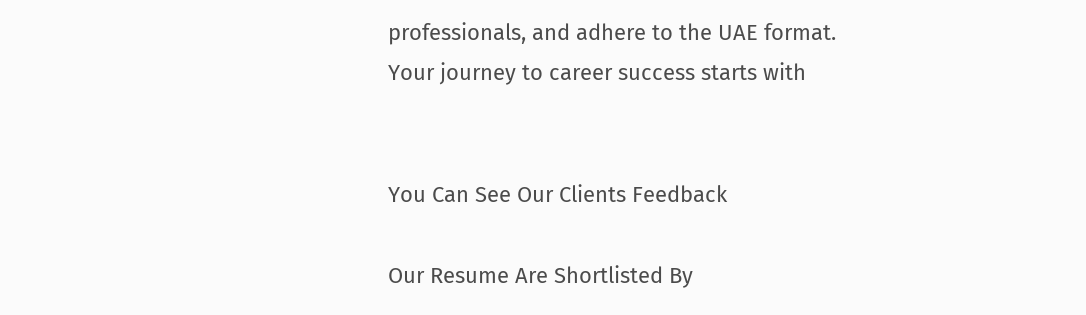professionals, and adhere to the UAE format. Your journey to career success starts with


You Can See Our Clients Feedback

Our Resume Are Shortlisted By